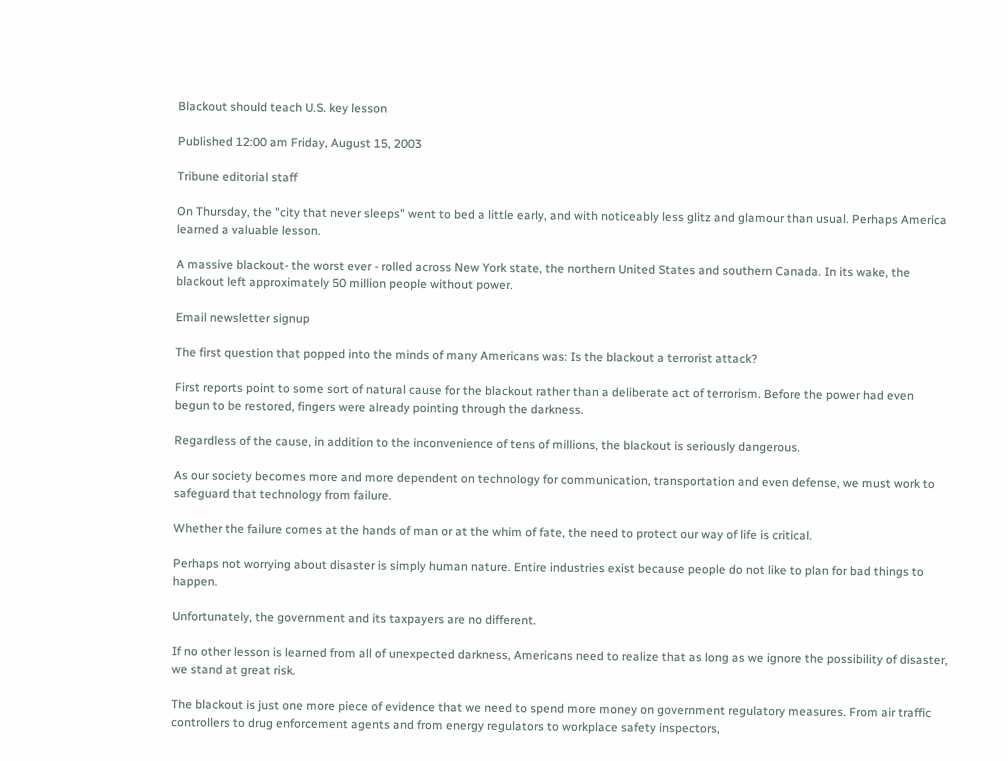Blackout should teach U.S. key lesson

Published 12:00 am Friday, August 15, 2003

Tribune editorial staff

On Thursday, the "city that never sleeps" went to bed a little early, and with noticeably less glitz and glamour than usual. Perhaps America learned a valuable lesson.

A massive blackout- the worst ever - rolled across New York state, the northern United States and southern Canada. In its wake, the blackout left approximately 50 million people without power.

Email newsletter signup

The first question that popped into the minds of many Americans was: Is the blackout a terrorist attack?

First reports point to some sort of natural cause for the blackout rather than a deliberate act of terrorism. Before the power had even begun to be restored, fingers were already pointing through the darkness.

Regardless of the cause, in addition to the inconvenience of tens of millions, the blackout is seriously dangerous.

As our society becomes more and more dependent on technology for communication, transportation and even defense, we must work to safeguard that technology from failure.

Whether the failure comes at the hands of man or at the whim of fate, the need to protect our way of life is critical.

Perhaps not worrying about disaster is simply human nature. Entire industries exist because people do not like to plan for bad things to happen.

Unfortunately, the government and its taxpayers are no different.

If no other lesson is learned from all of unexpected darkness, Americans need to realize that as long as we ignore the possibility of disaster, we stand at great risk.

The blackout is just one more piece of evidence that we need to spend more money on government regulatory measures. From air traffic controllers to drug enforcement agents and from energy regulators to workplace safety inspectors,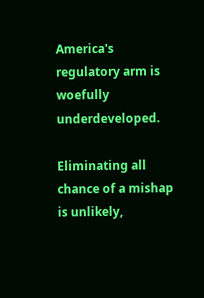America's regulatory arm is woefully underdeveloped.

Eliminating all chance of a mishap is unlikely,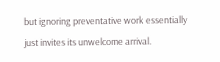but ignoring preventative work essentially just invites its unwelcome arrival.